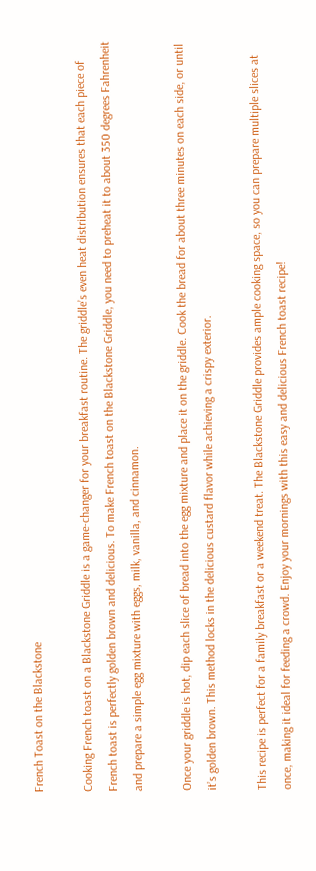French Toast on the Blackstone

Cooking French toast on a Blackstone Griddle is a game-changer for your breakfast routine. The griddle’s even heat distribution ensures that each piece of French toast is perfectly golden brown and delicious. To make French toast on the Blackstone Griddle, you need to preheat it to about 350 degrees Fahrenheit and prepare a simple egg mixture with eggs, milk, vanilla, and cinnamon.

Once your griddle is hot, dip each slice of bread into the egg mixture and place it on the griddle. Cook the bread for about three minutes on each side, or until it’s golden brown. This method locks in the delicious custard flavor while achieving a crispy exterior.

This recipe is perfect for a family breakfast or a weekend treat. The Blackstone Griddle provides ample cooking space, so you can prepare multiple slices at once, making it ideal for feeding a crowd. Enjoy your mornings with this easy and delicious French toast recipe!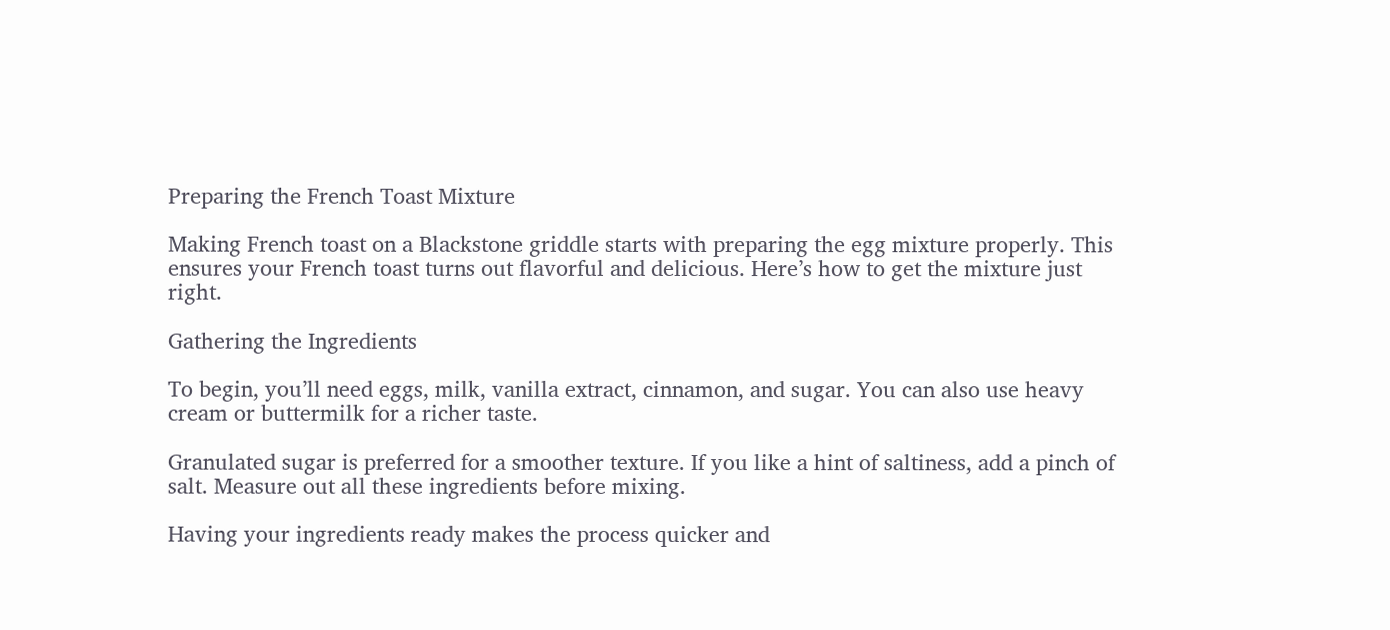Preparing the French Toast Mixture

Making French toast on a Blackstone griddle starts with preparing the egg mixture properly. This ensures your French toast turns out flavorful and delicious. Here’s how to get the mixture just right.

Gathering the Ingredients

To begin, you’ll need eggs, milk, vanilla extract, cinnamon, and sugar. You can also use heavy cream or buttermilk for a richer taste.

Granulated sugar is preferred for a smoother texture. If you like a hint of saltiness, add a pinch of salt. Measure out all these ingredients before mixing.

Having your ingredients ready makes the process quicker and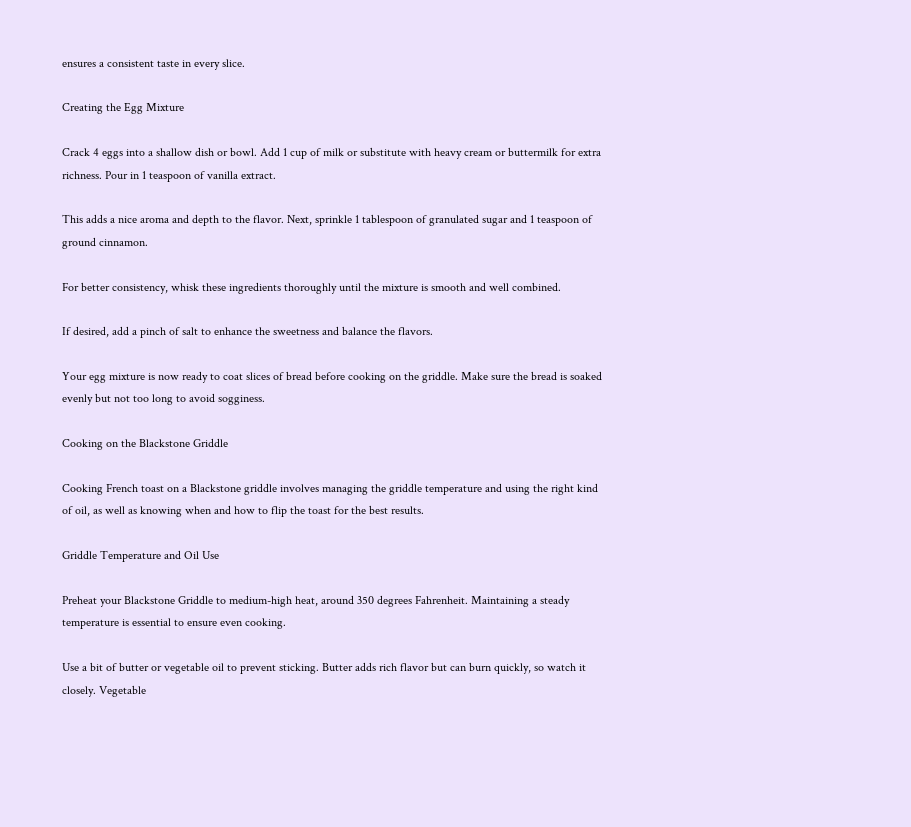ensures a consistent taste in every slice.

Creating the Egg Mixture

Crack 4 eggs into a shallow dish or bowl. Add 1 cup of milk or substitute with heavy cream or buttermilk for extra richness. Pour in 1 teaspoon of vanilla extract.

This adds a nice aroma and depth to the flavor. Next, sprinkle 1 tablespoon of granulated sugar and 1 teaspoon of ground cinnamon.

For better consistency, whisk these ingredients thoroughly until the mixture is smooth and well combined.

If desired, add a pinch of salt to enhance the sweetness and balance the flavors.

Your egg mixture is now ready to coat slices of bread before cooking on the griddle. Make sure the bread is soaked evenly but not too long to avoid sogginess.

Cooking on the Blackstone Griddle

Cooking French toast on a Blackstone griddle involves managing the griddle temperature and using the right kind of oil, as well as knowing when and how to flip the toast for the best results.

Griddle Temperature and Oil Use

Preheat your Blackstone Griddle to medium-high heat, around 350 degrees Fahrenheit. Maintaining a steady temperature is essential to ensure even cooking.

Use a bit of butter or vegetable oil to prevent sticking. Butter adds rich flavor but can burn quickly, so watch it closely. Vegetable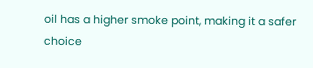oil has a higher smoke point, making it a safer choice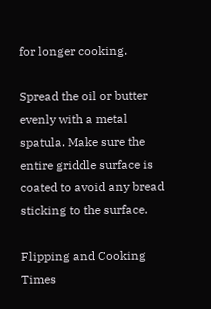for longer cooking.

Spread the oil or butter evenly with a metal spatula. Make sure the entire griddle surface is coated to avoid any bread sticking to the surface.

Flipping and Cooking Times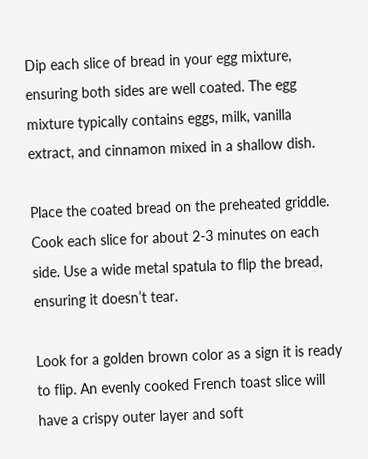Dip each slice of bread in your egg mixture, ensuring both sides are well coated. The egg mixture typically contains eggs, milk, vanilla extract, and cinnamon mixed in a shallow dish.

Place the coated bread on the preheated griddle. Cook each slice for about 2-3 minutes on each side. Use a wide metal spatula to flip the bread, ensuring it doesn’t tear.

Look for a golden brown color as a sign it is ready to flip. An evenly cooked French toast slice will have a crispy outer layer and soft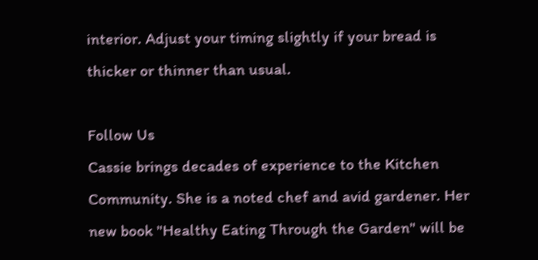interior. Adjust your timing slightly if your bread is thicker or thinner than usual.

Follow Us
Cassie brings decades of experience to the Kitchen Community. She is a noted chef and avid gardener. Her new book "Healthy Eating Through the Garden" will be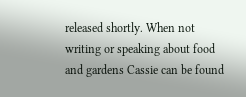released shortly. When not writing or speaking about food and gardens Cassie can be found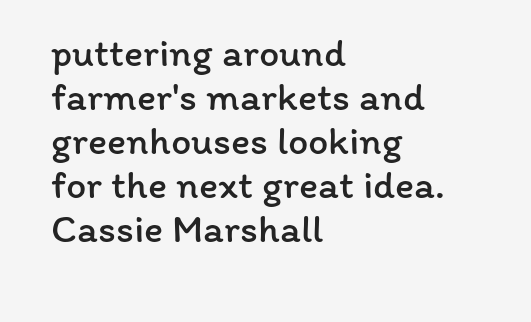puttering around farmer's markets and greenhouses looking for the next great idea.
Cassie Marshall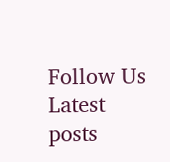Follow Us
Latest posts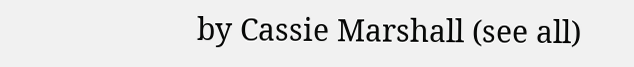by Cassie Marshall (see all)